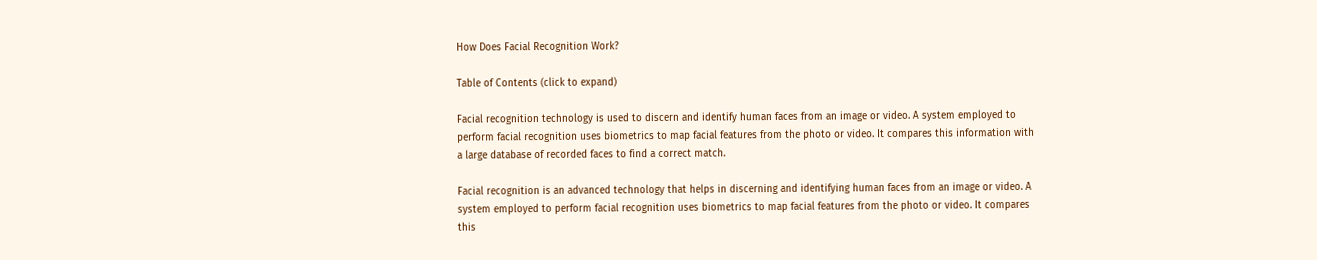How Does Facial Recognition Work?

Table of Contents (click to expand)

Facial recognition technology is used to discern and identify human faces from an image or video. A system employed to perform facial recognition uses biometrics to map facial features from the photo or video. It compares this information with a large database of recorded faces to find a correct match.

Facial recognition is an advanced technology that helps in discerning and identifying human faces from an image or video. A system employed to perform facial recognition uses biometrics to map facial features from the photo or video. It compares this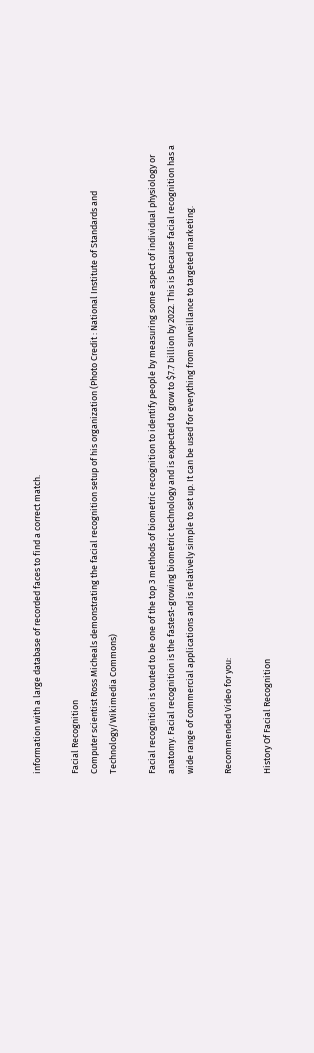information with a large database of recorded faces to find a correct match.

Facial Recognition
Computer scientist Ross Micheals demonstrating the facial recognition setup of his organization (Photo Credit : National Institute of Standards and Technology/Wikimedia Commons)

Facial recognition is touted to be one of the top 3 methods of biometric recognition to identify people by measuring some aspect of individual physiology or anatomy. Facial recognition is the fastest-growing biometric technology and is expected to grow to $7.7 billion by 2022. This is because facial recognition has a wide range of commercial applications and is relatively simple to set up. It can be used for everything from surveillance to targeted marketing.

Recommended Video for you:

History Of Facial Recognition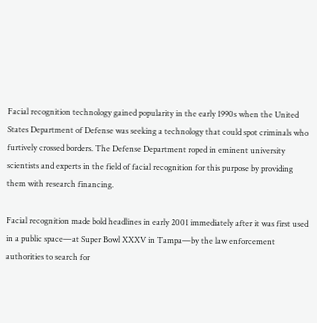Facial recognition technology gained popularity in the early 1990s when the United States Department of Defense was seeking a technology that could spot criminals who furtively crossed borders. The Defense Department roped in eminent university scientists and experts in the field of facial recognition for this purpose by providing them with research financing.

Facial recognition made bold headlines in early 2001 immediately after it was first used in a public space—at Super Bowl XXXV in Tampa—by the law enforcement authorities to search for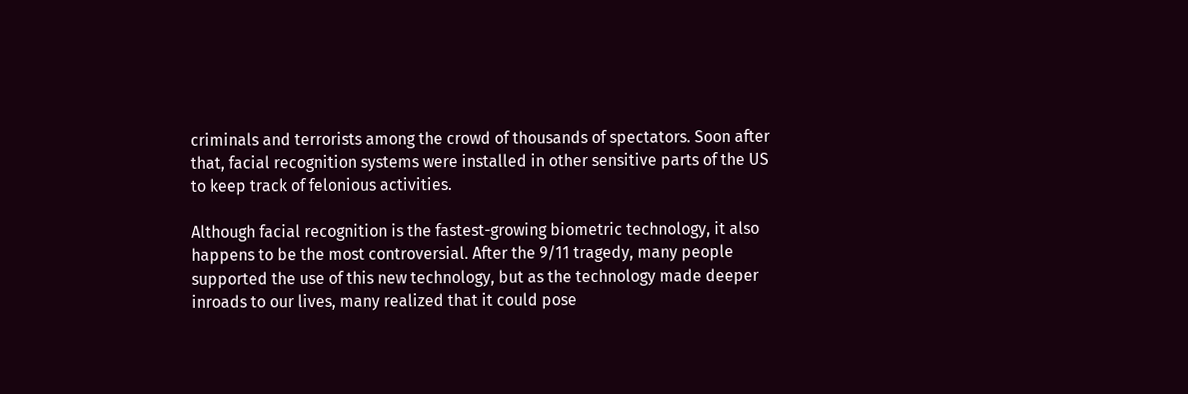criminals and terrorists among the crowd of thousands of spectators. Soon after that, facial recognition systems were installed in other sensitive parts of the US to keep track of felonious activities.

Although facial recognition is the fastest-growing biometric technology, it also happens to be the most controversial. After the 9/11 tragedy, many people supported the use of this new technology, but as the technology made deeper inroads to our lives, many realized that it could pose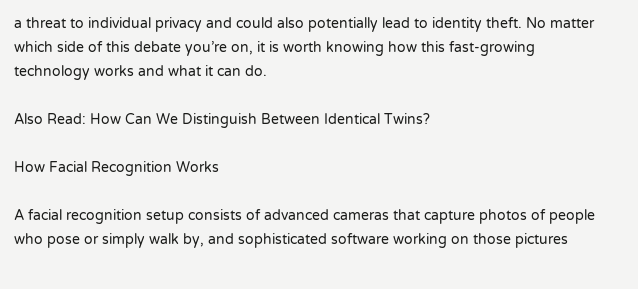a threat to individual privacy and could also potentially lead to identity theft. No matter which side of this debate you’re on, it is worth knowing how this fast-growing technology works and what it can do.

Also Read: How Can We Distinguish Between Identical Twins?

How Facial Recognition Works

A facial recognition setup consists of advanced cameras that capture photos of people who pose or simply walk by, and sophisticated software working on those pictures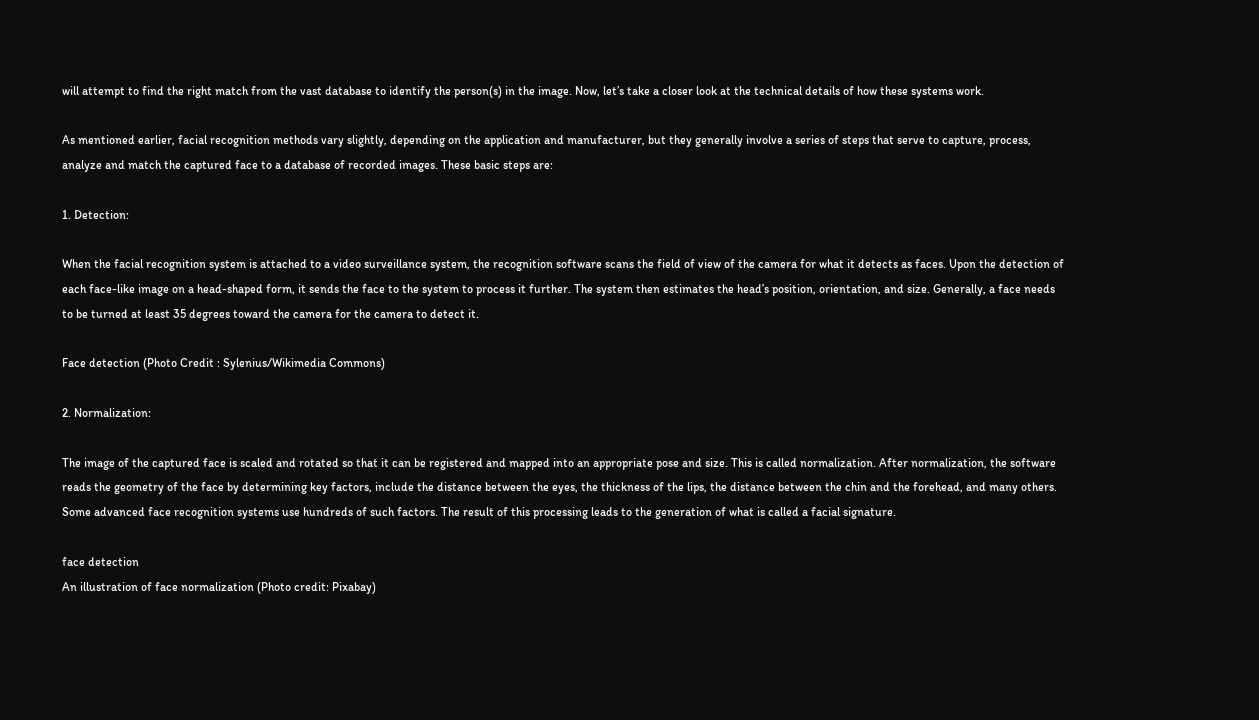will attempt to find the right match from the vast database to identify the person(s) in the image. Now, let’s take a closer look at the technical details of how these systems work.

As mentioned earlier, facial recognition methods vary slightly, depending on the application and manufacturer, but they generally involve a series of steps that serve to capture, process, analyze and match the captured face to a database of recorded images. These basic steps are:

1. Detection:

When the facial recognition system is attached to a video surveillance system, the recognition software scans the field of view of the camera for what it detects as faces. Upon the detection of each face-like image on a head-shaped form, it sends the face to the system to process it further. The system then estimates the head’s position, orientation, and size. Generally, a face needs to be turned at least 35 degrees toward the camera for the camera to detect it.

Face detection (Photo Credit : Sylenius/Wikimedia Commons)

2. Normalization:

The image of the captured face is scaled and rotated so that it can be registered and mapped into an appropriate pose and size. This is called normalization. After normalization, the software reads the geometry of the face by determining key factors, include the distance between the eyes, the thickness of the lips, the distance between the chin and the forehead, and many others. Some advanced face recognition systems use hundreds of such factors. The result of this processing leads to the generation of what is called a facial signature.

face detection
An illustration of face normalization (Photo credit: Pixabay)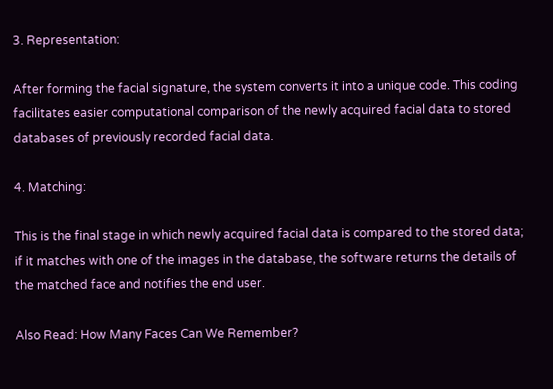3. Representation:

After forming the facial signature, the system converts it into a unique code. This coding facilitates easier computational comparison of the newly acquired facial data to stored databases of previously recorded facial data.

4. Matching:

This is the final stage in which newly acquired facial data is compared to the stored data; if it matches with one of the images in the database, the software returns the details of the matched face and notifies the end user.

Also Read: How Many Faces Can We Remember?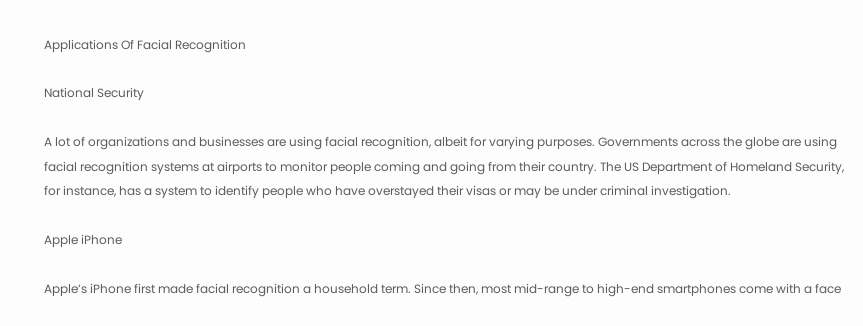Applications Of Facial Recognition

National Security

A lot of organizations and businesses are using facial recognition, albeit for varying purposes. Governments across the globe are using facial recognition systems at airports to monitor people coming and going from their country. The US Department of Homeland Security, for instance, has a system to identify people who have overstayed their visas or may be under criminal investigation.

Apple iPhone

Apple’s iPhone first made facial recognition a household term. Since then, most mid-range to high-end smartphones come with a face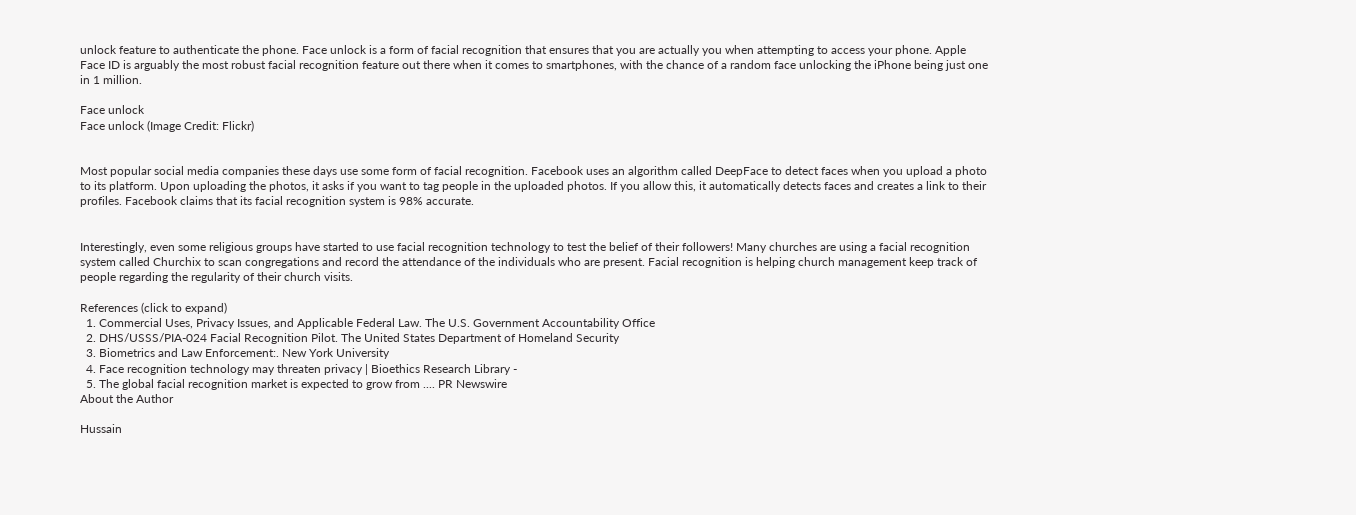unlock feature to authenticate the phone. Face unlock is a form of facial recognition that ensures that you are actually you when attempting to access your phone. Apple Face ID is arguably the most robust facial recognition feature out there when it comes to smartphones, with the chance of a random face unlocking the iPhone being just one in 1 million.

Face unlock
Face unlock (Image Credit: Flickr)


Most popular social media companies these days use some form of facial recognition. Facebook uses an algorithm called DeepFace to detect faces when you upload a photo to its platform. Upon uploading the photos, it asks if you want to tag people in the uploaded photos. If you allow this, it automatically detects faces and creates a link to their profiles. Facebook claims that its facial recognition system is 98% accurate.


Interestingly, even some religious groups have started to use facial recognition technology to test the belief of their followers! Many churches are using a facial recognition system called Churchix to scan congregations and record the attendance of the individuals who are present. Facial recognition is helping church management keep track of people regarding the regularity of their church visits.

References (click to expand)
  1. Commercial Uses, Privacy Issues, and Applicable Federal Law. The U.S. Government Accountability Office
  2. DHS/USSS/PIA-024 Facial Recognition Pilot. The United States Department of Homeland Security
  3. Biometrics and Law Enforcement:. New York University
  4. Face recognition technology may threaten privacy | Bioethics Research Library -
  5. The global facial recognition market is expected to grow from .... PR Newswire
About the Author

Hussain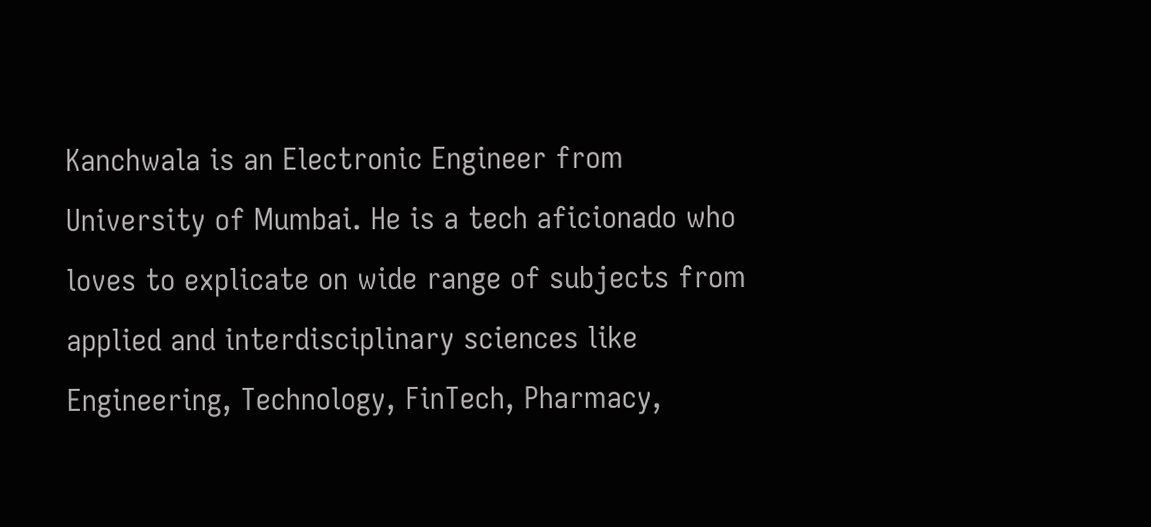Kanchwala is an Electronic Engineer from University of Mumbai. He is a tech aficionado who loves to explicate on wide range of subjects from applied and interdisciplinary sciences like Engineering, Technology, FinTech, Pharmacy,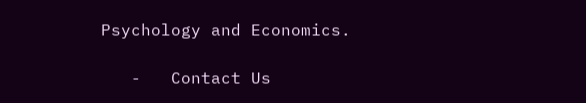Psychology and Economics.

   -   Contact Us